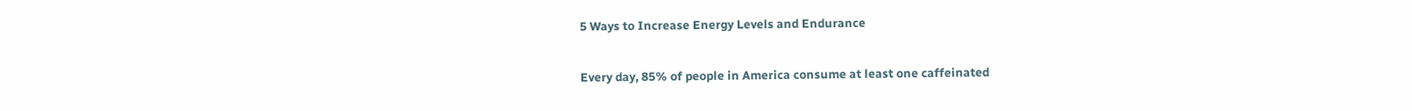5 Ways to Increase Energy Levels and Endurance

Every day, 85% of people in America consume at least one caffeinated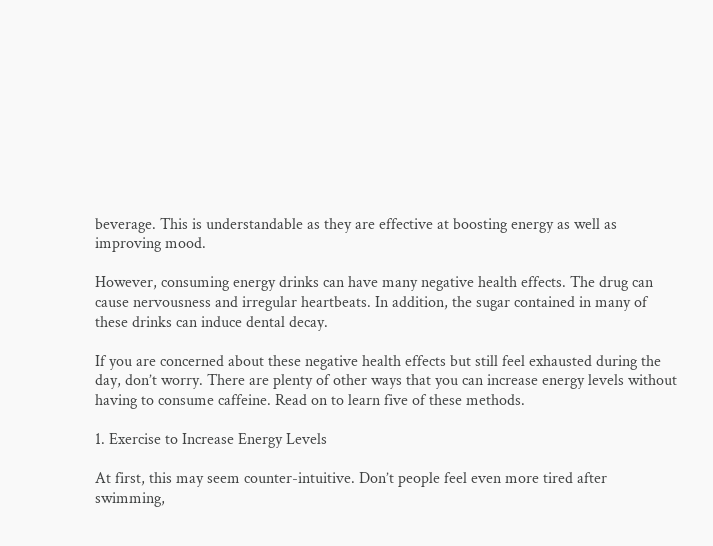beverage. This is understandable as they are effective at boosting energy as well as improving mood.

However, consuming energy drinks can have many negative health effects. The drug can cause nervousness and irregular heartbeats. In addition, the sugar contained in many of these drinks can induce dental decay.

If you are concerned about these negative health effects but still feel exhausted during the day, don’t worry. There are plenty of other ways that you can increase energy levels without having to consume caffeine. Read on to learn five of these methods.

1. Exercise to Increase Energy Levels

At first, this may seem counter-intuitive. Don’t people feel even more tired after swimming,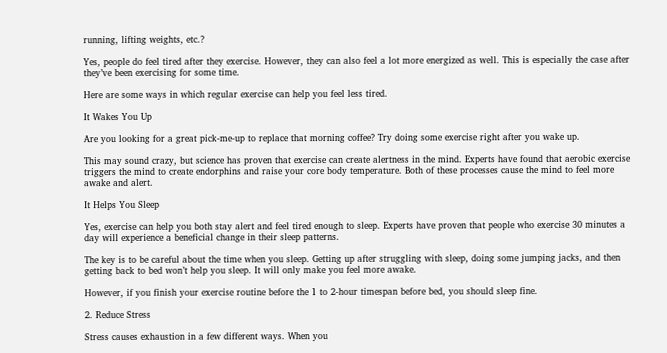running, lifting weights, etc.?

Yes, people do feel tired after they exercise. However, they can also feel a lot more energized as well. This is especially the case after they’ve been exercising for some time.

Here are some ways in which regular exercise can help you feel less tired.

It Wakes You Up

Are you looking for a great pick-me-up to replace that morning coffee? Try doing some exercise right after you wake up.

This may sound crazy, but science has proven that exercise can create alertness in the mind. Experts have found that aerobic exercise triggers the mind to create endorphins and raise your core body temperature. Both of these processes cause the mind to feel more awake and alert.

It Helps You Sleep

Yes, exercise can help you both stay alert and feel tired enough to sleep. Experts have proven that people who exercise 30 minutes a day will experience a beneficial change in their sleep patterns.

The key is to be careful about the time when you sleep. Getting up after struggling with sleep, doing some jumping jacks, and then getting back to bed won’t help you sleep. It will only make you feel more awake.

However, if you finish your exercise routine before the 1 to 2-hour timespan before bed, you should sleep fine.

2. Reduce Stress

Stress causes exhaustion in a few different ways. When you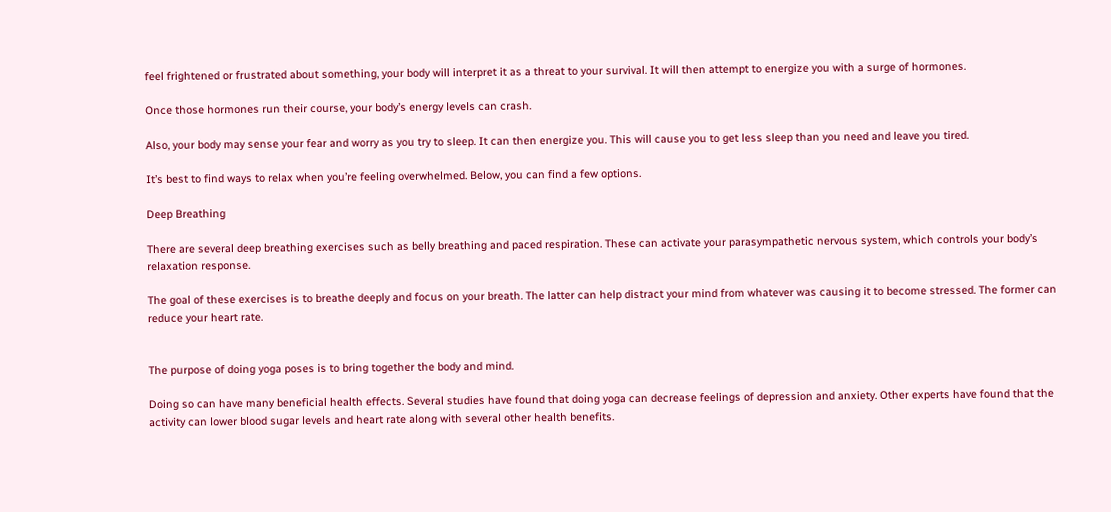feel frightened or frustrated about something, your body will interpret it as a threat to your survival. It will then attempt to energize you with a surge of hormones.

Once those hormones run their course, your body’s energy levels can crash.

Also, your body may sense your fear and worry as you try to sleep. It can then energize you. This will cause you to get less sleep than you need and leave you tired.

It’s best to find ways to relax when you’re feeling overwhelmed. Below, you can find a few options.

Deep Breathing

There are several deep breathing exercises such as belly breathing and paced respiration. These can activate your parasympathetic nervous system, which controls your body’s relaxation response.

The goal of these exercises is to breathe deeply and focus on your breath. The latter can help distract your mind from whatever was causing it to become stressed. The former can reduce your heart rate.


The purpose of doing yoga poses is to bring together the body and mind.

Doing so can have many beneficial health effects. Several studies have found that doing yoga can decrease feelings of depression and anxiety. Other experts have found that the activity can lower blood sugar levels and heart rate along with several other health benefits.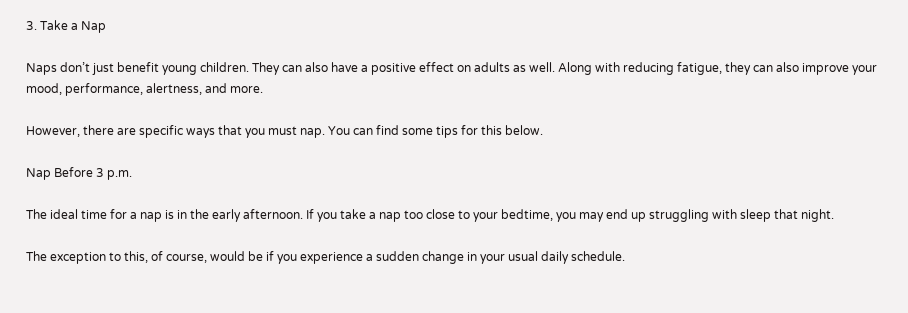3. Take a Nap

Naps don’t just benefit young children. They can also have a positive effect on adults as well. Along with reducing fatigue, they can also improve your mood, performance, alertness, and more.

However, there are specific ways that you must nap. You can find some tips for this below.

Nap Before 3 p.m.

The ideal time for a nap is in the early afternoon. If you take a nap too close to your bedtime, you may end up struggling with sleep that night.

The exception to this, of course, would be if you experience a sudden change in your usual daily schedule.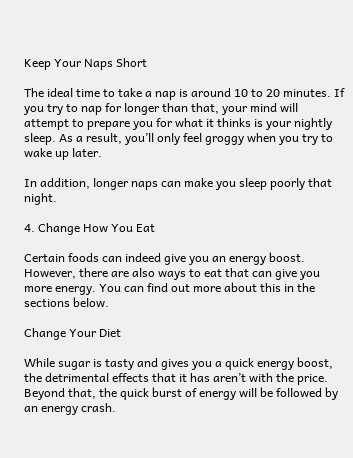Keep Your Naps Short

The ideal time to take a nap is around 10 to 20 minutes. If you try to nap for longer than that, your mind will attempt to prepare you for what it thinks is your nightly sleep. As a result, you’ll only feel groggy when you try to wake up later.

In addition, longer naps can make you sleep poorly that night.

4. Change How You Eat

Certain foods can indeed give you an energy boost. However, there are also ways to eat that can give you more energy. You can find out more about this in the sections below.

Change Your Diet

While sugar is tasty and gives you a quick energy boost, the detrimental effects that it has aren’t with the price. Beyond that, the quick burst of energy will be followed by an energy crash.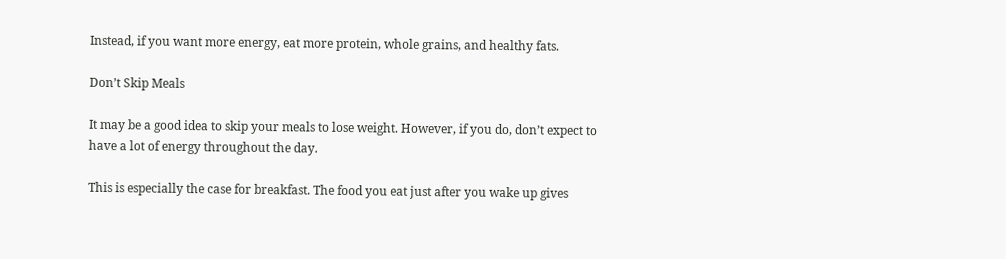Instead, if you want more energy, eat more protein, whole grains, and healthy fats.

Don’t Skip Meals

It may be a good idea to skip your meals to lose weight. However, if you do, don’t expect to have a lot of energy throughout the day.

This is especially the case for breakfast. The food you eat just after you wake up gives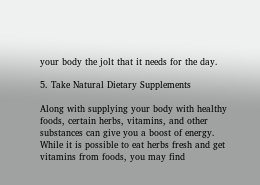your body the jolt that it needs for the day.

5. Take Natural Dietary Supplements

Along with supplying your body with healthy foods, certain herbs, vitamins, and other substances can give you a boost of energy. While it is possible to eat herbs fresh and get vitamins from foods, you may find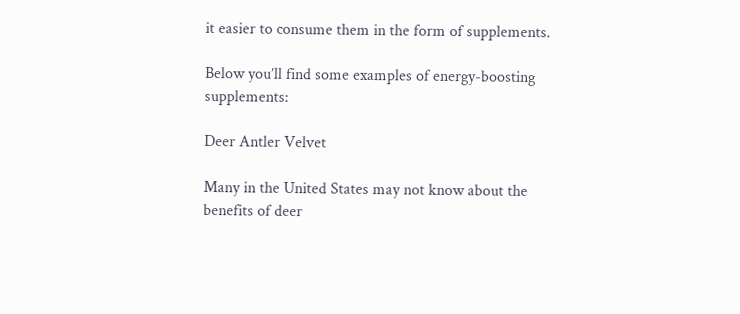it easier to consume them in the form of supplements.

Below you’ll find some examples of energy-boosting supplements:

Deer Antler Velvet

Many in the United States may not know about the benefits of deer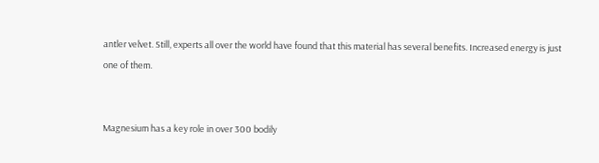antler velvet. Still, experts all over the world have found that this material has several benefits. Increased energy is just one of them.


Magnesium has a key role in over 300 bodily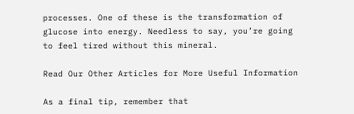processes. One of these is the transformation of glucose into energy. Needless to say, you’re going to feel tired without this mineral.

Read Our Other Articles for More Useful Information

As a final tip, remember that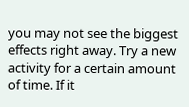you may not see the biggest effects right away. Try a new activity for a certain amount of time. If it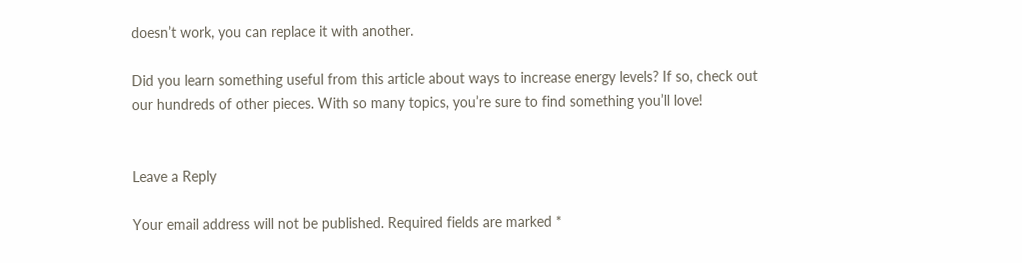doesn’t work, you can replace it with another.

Did you learn something useful from this article about ways to increase energy levels? If so, check out our hundreds of other pieces. With so many topics, you’re sure to find something you’ll love!


Leave a Reply

Your email address will not be published. Required fields are marked *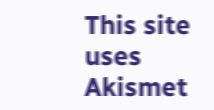This site uses Akismet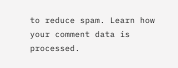to reduce spam. Learn how your comment data is processed.